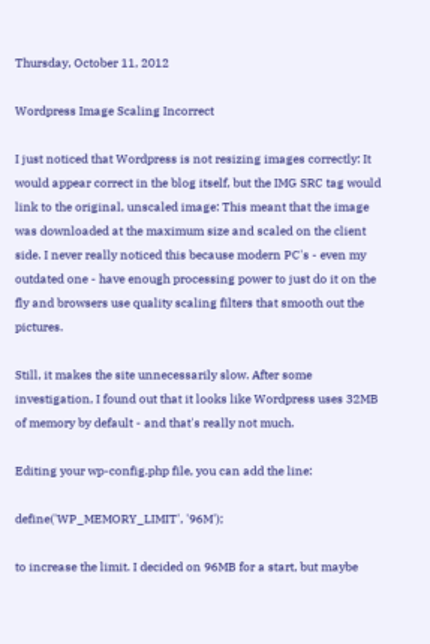Thursday, October 11, 2012

Wordpress Image Scaling Incorrect

I just noticed that Wordpress is not resizing images correctly: It would appear correct in the blog itself, but the IMG SRC tag would link to the original, unscaled image: This meant that the image was downloaded at the maximum size and scaled on the client side. I never really noticed this because modern PC's - even my outdated one - have enough processing power to just do it on the fly and browsers use quality scaling filters that smooth out the pictures.

Still, it makes the site unnecessarily slow. After some investigation, I found out that it looks like Wordpress uses 32MB of memory by default - and that's really not much.

Editing your wp-config.php file, you can add the line:

define('WP_MEMORY_LIMIT', '96M');

to increase the limit. I decided on 96MB for a start, but maybe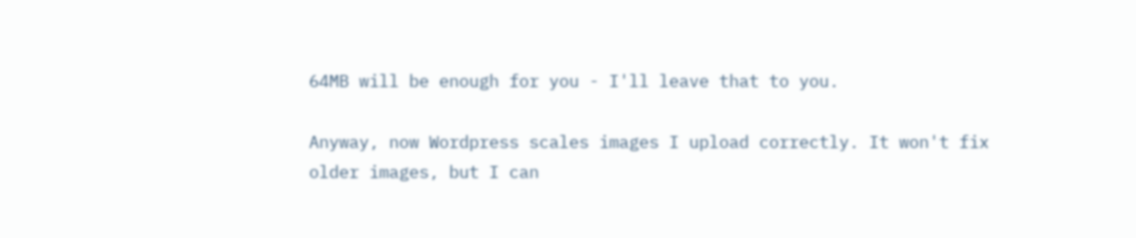64MB will be enough for you - I'll leave that to you.

Anyway, now Wordpress scales images I upload correctly. It won't fix older images, but I can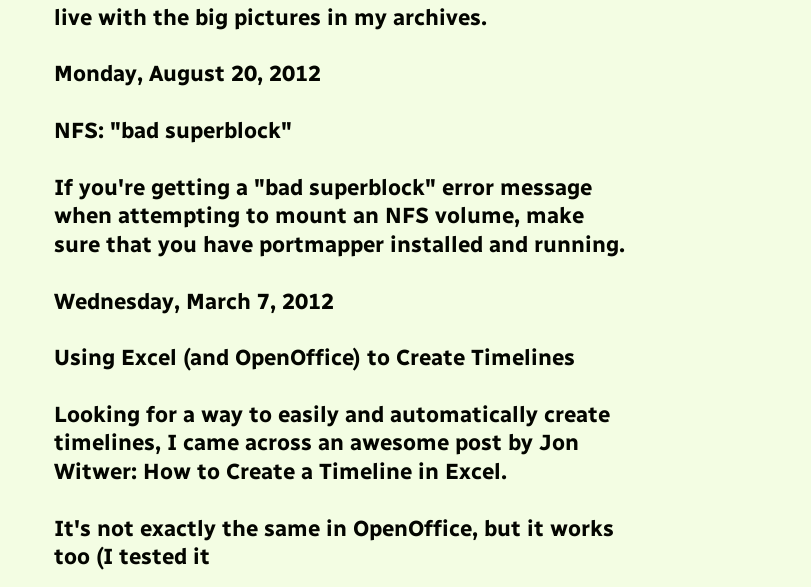live with the big pictures in my archives.

Monday, August 20, 2012

NFS: "bad superblock"

If you're getting a "bad superblock" error message when attempting to mount an NFS volume, make sure that you have portmapper installed and running.

Wednesday, March 7, 2012

Using Excel (and OpenOffice) to Create Timelines

Looking for a way to easily and automatically create timelines, I came across an awesome post by Jon Witwer: How to Create a Timeline in Excel.

It's not exactly the same in OpenOffice, but it works too (I tested it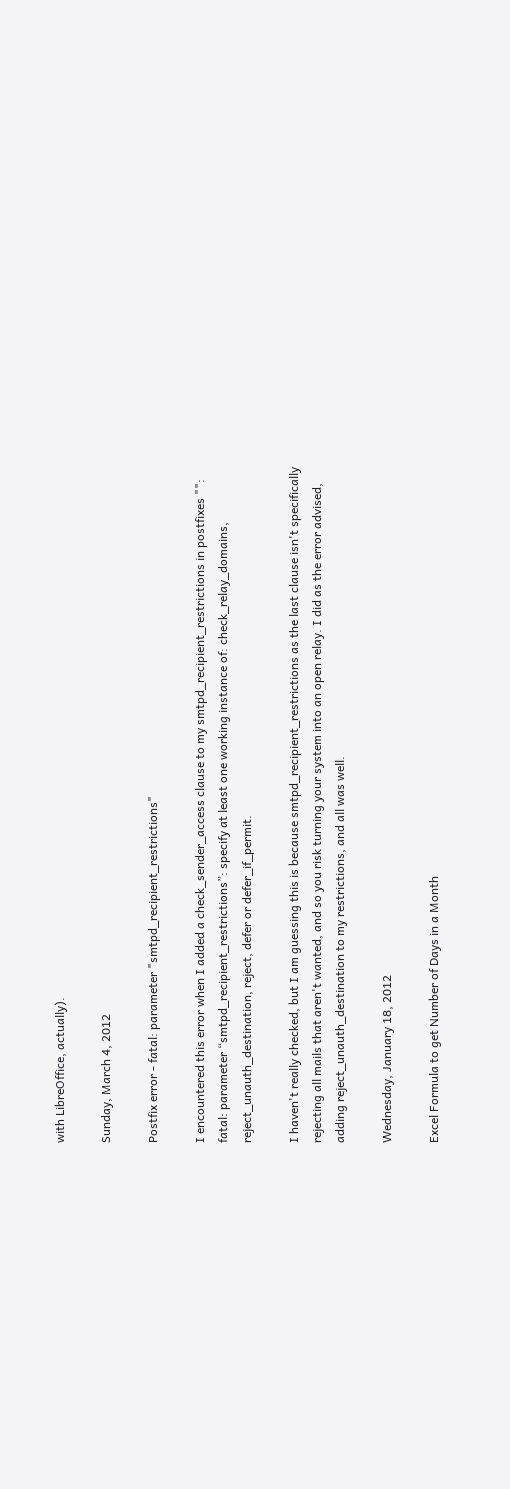with LibreOffice, actually).

Sunday, March 4, 2012

Postfix error - fatal: parameter "smtpd_recipient_restrictions"

I encountered this error when I added a check_sender_access clause to my smtpd_recipient_restrictions in postfixes "":
fatal: parameter “smtpd_recipient_restrictions”: specify at least one working instance of: check_relay_domains, reject_unauth_destination, reject, defer or defer_if_permit.

I haven't really checked, but I am guessing this is because smtpd_recipient_restrictions as the last clause isn't specifically rejecting all mails that aren't wanted, and so you risk turning your system into an open relay. I did as the error advised, adding reject_unauth_destination to my restrictions, and all was well.

Wednesday, January 18, 2012

Excel Formula to get Number of Days in a Month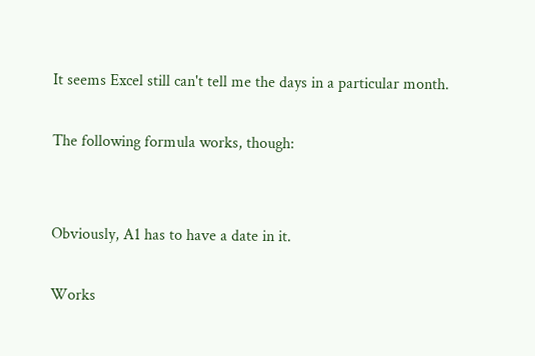It seems Excel still can't tell me the days in a particular month.

The following formula works, though:


Obviously, A1 has to have a date in it.

Works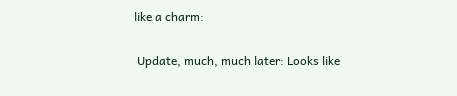like a charm:

 Update, much, much later: Looks like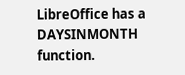LibreOffice has a DAYSINMONTH function.